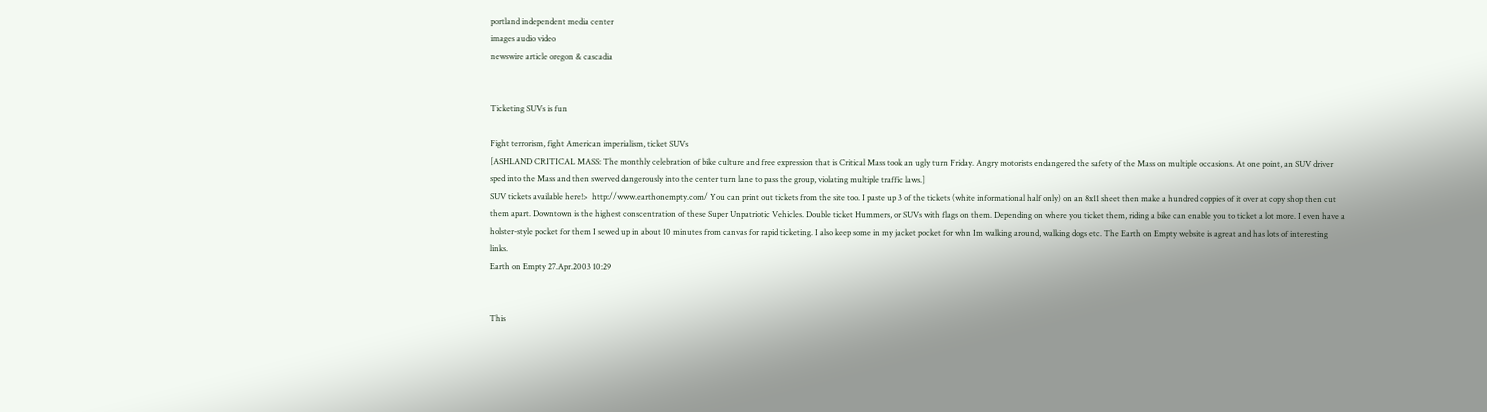portland independent media center
images audio video
newswire article oregon & cascadia


Ticketing SUVs is fun

Fight terrorism, fight American imperialism, ticket SUVs
[ASHLAND CRITICAL MASS: The monthly celebration of bike culture and free expression that is Critical Mass took an ugly turn Friday. Angry motorists endangered the safety of the Mass on multiple occasions. At one point, an SUV driver sped into the Mass and then swerved dangerously into the center turn lane to pass the group, violating multiple traffic laws.]
SUV tickets available here!>  http://www.earthonempty.com/ You can print out tickets from the site too. I paste up 3 of the tickets (white informational half only) on an 8x11 sheet then make a hundred coppies of it over at copy shop then cut them apart. Downtown is the highest conscentration of these Super Unpatriotic Vehicles. Double ticket Hummers, or SUVs with flags on them. Depending on where you ticket them, riding a bike can enable you to ticket a lot more. I even have a holster-style pocket for them I sewed up in about 10 minutes from canvas for rapid ticketing. I also keep some in my jacket pocket for whn Im walking around, walking dogs etc. The Earth on Empty website is agreat and has lots of interesting links.
Earth on Empty 27.Apr.2003 10:29


This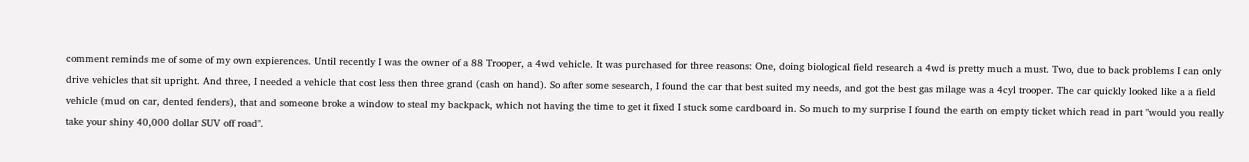comment reminds me of some of my own expierences. Until recently I was the owner of a 88 Trooper, a 4wd vehicle. It was purchased for three reasons: One, doing biological field research a 4wd is pretty much a must. Two, due to back problems I can only drive vehicles that sit upright. And three, I needed a vehicle that cost less then three grand (cash on hand). So after some sesearch, I found the car that best suited my needs, and got the best gas milage was a 4cyl trooper. The car quickly looked like a a field vehicle (mud on car, dented fenders), that and someone broke a window to steal my backpack, which not having the time to get it fixed I stuck some cardboard in. So much to my surprise I found the earth on empty ticket which read in part "would you really take your shiny 40,000 dollar SUV off road".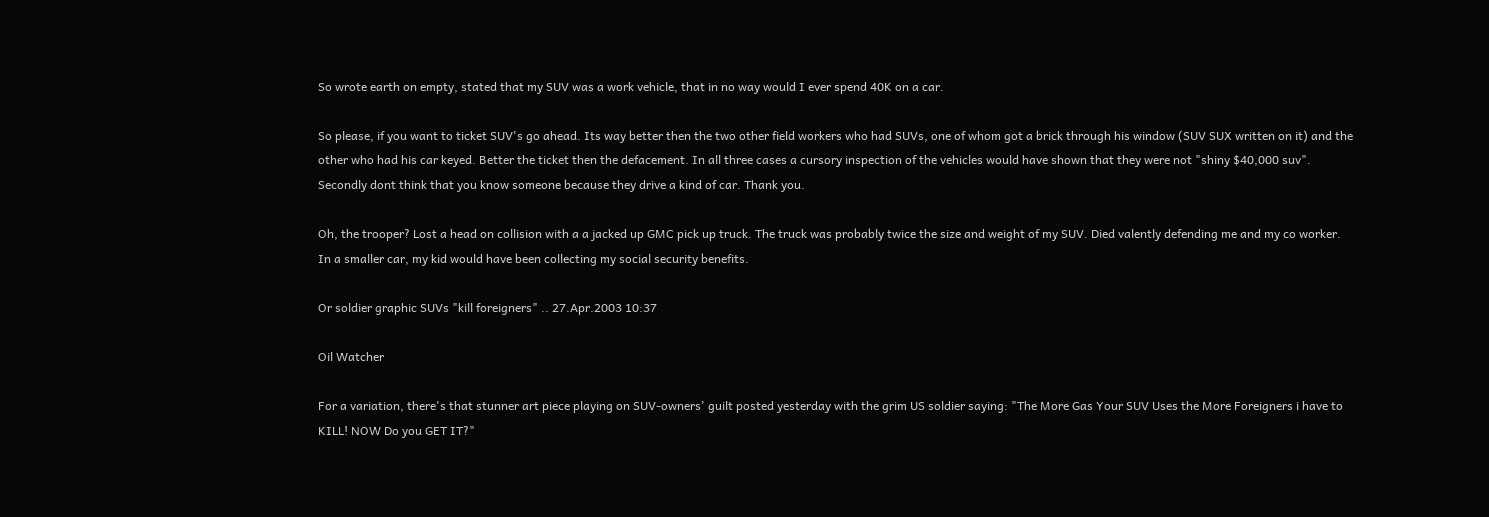So wrote earth on empty, stated that my SUV was a work vehicle, that in no way would I ever spend 40K on a car.

So please, if you want to ticket SUV's go ahead. Its way better then the two other field workers who had SUVs, one of whom got a brick through his window (SUV SUX written on it) and the other who had his car keyed. Better the ticket then the defacement. In all three cases a cursory inspection of the vehicles would have shown that they were not "shiny $40,000 suv". Secondly dont think that you know someone because they drive a kind of car. Thank you.

Oh, the trooper? Lost a head on collision with a a jacked up GMC pick up truck. The truck was probably twice the size and weight of my SUV. Died valently defending me and my co worker. In a smaller car, my kid would have been collecting my social security benefits.

Or soldier graphic SUVs "kill foreigners" .. 27.Apr.2003 10:37

Oil Watcher

For a variation, there's that stunner art piece playing on SUV-owners' guilt posted yesterday with the grim US soldier saying: "The More Gas Your SUV Uses the More Foreigners i have to KILL! NOW Do you GET IT?"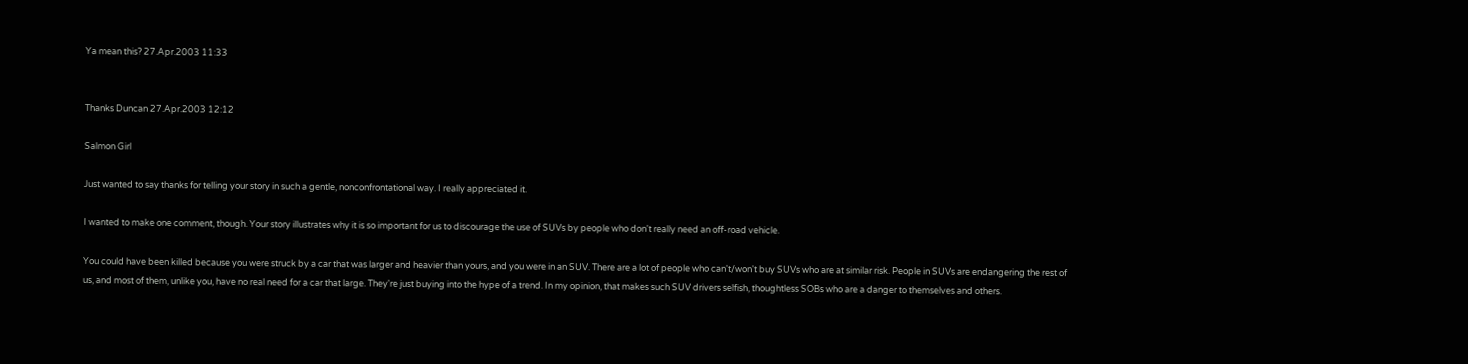Ya mean this? 27.Apr.2003 11:33


Thanks Duncan 27.Apr.2003 12:12

Salmon Girl

Just wanted to say thanks for telling your story in such a gentle, nonconfrontational way. I really appreciated it.

I wanted to make one comment, though. Your story illustrates why it is so important for us to discourage the use of SUVs by people who don't really need an off-road vehicle.

You could have been killed because you were struck by a car that was larger and heavier than yours, and you were in an SUV. There are a lot of people who can't/won't buy SUVs who are at similar risk. People in SUVs are endangering the rest of us, and most of them, unlike you, have no real need for a car that large. They're just buying into the hype of a trend. In my opinion, that makes such SUV drivers selfish, thoughtless SOBs who are a danger to themselves and others.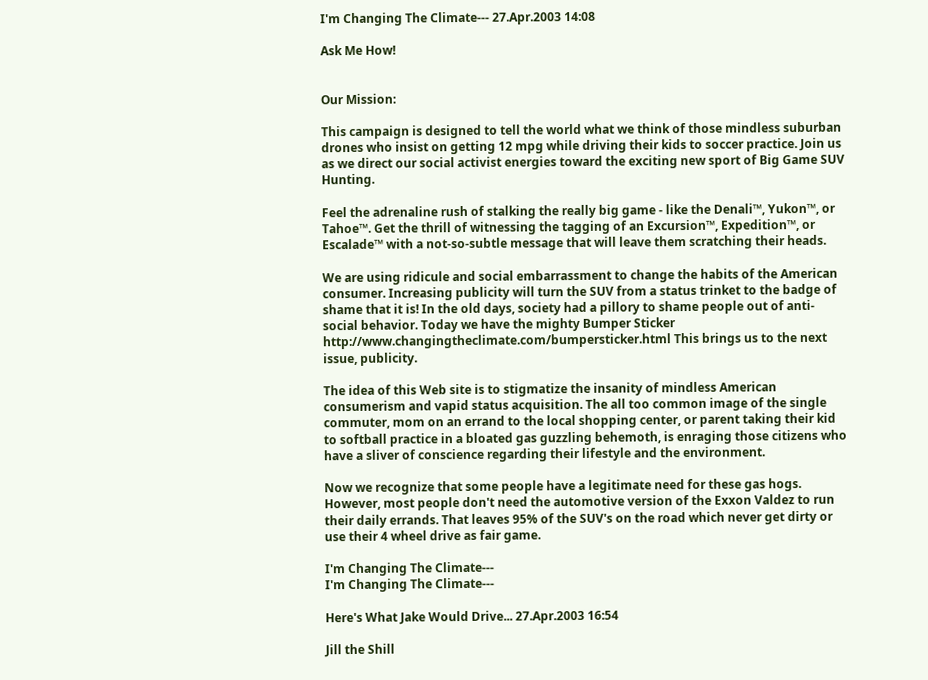I'm Changing The Climate--- 27.Apr.2003 14:08

Ask Me How!


Our Mission:

This campaign is designed to tell the world what we think of those mindless suburban drones who insist on getting 12 mpg while driving their kids to soccer practice. Join us as we direct our social activist energies toward the exciting new sport of Big Game SUV Hunting.

Feel the adrenaline rush of stalking the really big game - like the Denali™, Yukon™, or Tahoe™. Get the thrill of witnessing the tagging of an Excursion™, Expedition™, or Escalade™ with a not-so-subtle message that will leave them scratching their heads.

We are using ridicule and social embarrassment to change the habits of the American consumer. Increasing publicity will turn the SUV from a status trinket to the badge of shame that it is! In the old days, society had a pillory to shame people out of anti-social behavior. Today we have the mighty Bumper Sticker  http://www.changingtheclimate.com/bumpersticker.html This brings us to the next issue, publicity.

The idea of this Web site is to stigmatize the insanity of mindless American consumerism and vapid status acquisition. The all too common image of the single commuter, mom on an errand to the local shopping center, or parent taking their kid to softball practice in a bloated gas guzzling behemoth, is enraging those citizens who have a sliver of conscience regarding their lifestyle and the environment.

Now we recognize that some people have a legitimate need for these gas hogs. However, most people don't need the automotive version of the Exxon Valdez to run their daily errands. That leaves 95% of the SUV's on the road which never get dirty or use their 4 wheel drive as fair game.

I'm Changing The Climate---
I'm Changing The Climate---

Here's What Jake Would Drive... 27.Apr.2003 16:54

Jill the Shill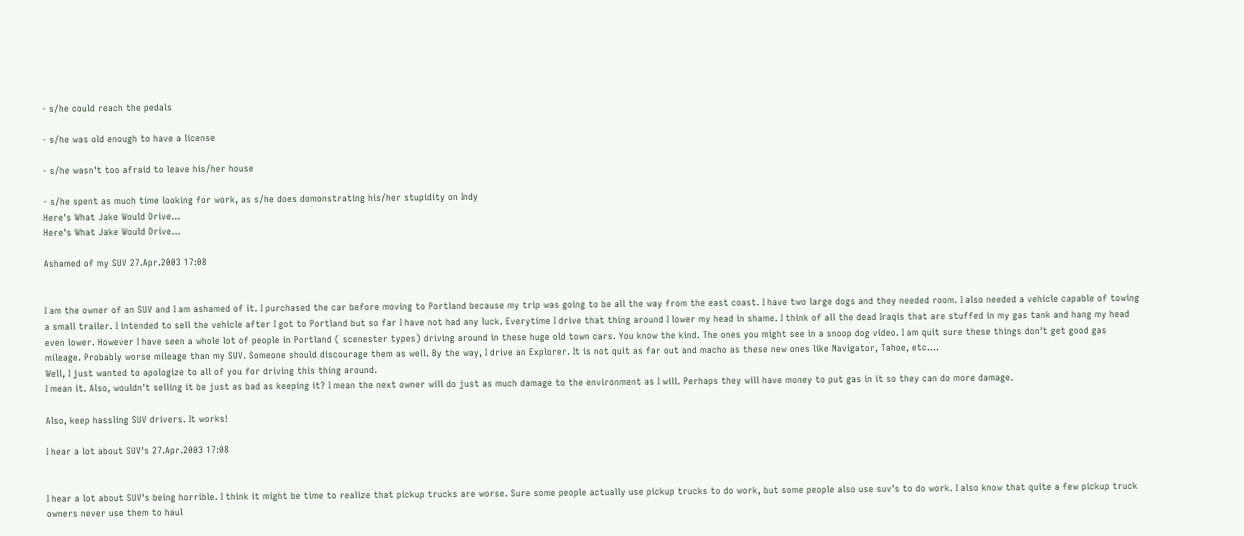- s/he could reach the pedals

- s/he was old enough to have a license

- s/he wasn't too afraid to leave his/her house

- s/he spent as much time looking for work, as s/he does domonstrating his/her stupidity on Indy
Here's What Jake Would Drive...
Here's What Jake Would Drive...

Ashamed of my SUV 27.Apr.2003 17:08


I am the owner of an SUV and I am ashamed of it. I purchased the car before moving to Portland because my trip was going to be all the way from the east coast. I have two large dogs and they needed room. I also needed a vehicle capable of towing a small trailer. I intended to sell the vehicle after I got to Portland but so far I have not had any luck. Everytime I drive that thing around I lower my head in shame. I think of all the dead Iraqis that are stuffed in my gas tank and hang my head even lower. However I have seen a whole lot of people in Portland ( scenester types) driving around in these huge old town cars. You know the kind. The ones you might see in a snoop dog video. I am quit sure these things don't get good gas mileage. Probably worse mileage than my SUV. Someone should discourage them as well. By the way, I drive an Explorer. It is not quit as far out and macho as these new ones like Navigator, Tahoe, etc....
Well, I just wanted to apologize to all of you for driving this thing around.
I mean it. Also, wouldn't selling it be just as bad as keeping it? I mean the next owner will do just as much damage to the environment as I will. Perhaps they will have money to put gas in it so they can do more damage.

Also, keep hassling SUV drivers. It works!

I hear a lot about SUV's 27.Apr.2003 17:08


I hear a lot about SUV's being horrible. I think it might be time to realize that pickup trucks are worse. Sure some people actually use pickup trucks to do work, but some people also use suv's to do work. I also know that quite a few pickup truck owners never use them to haul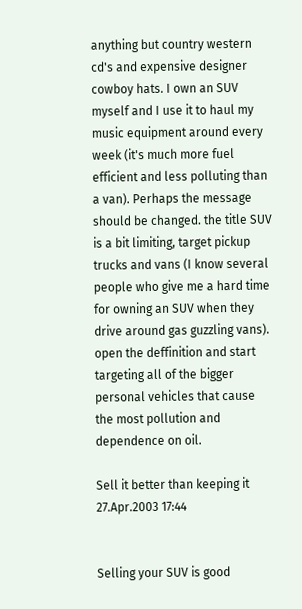anything but country western cd's and expensive designer cowboy hats. I own an SUV myself and I use it to haul my music equipment around every week (it's much more fuel efficient and less polluting than a van). Perhaps the message should be changed. the title SUV is a bit limiting, target pickup trucks and vans (I know several people who give me a hard time for owning an SUV when they drive around gas guzzling vans). open the deffinition and start targeting all of the bigger personal vehicles that cause the most pollution and dependence on oil.

Sell it better than keeping it 27.Apr.2003 17:44


Selling your SUV is good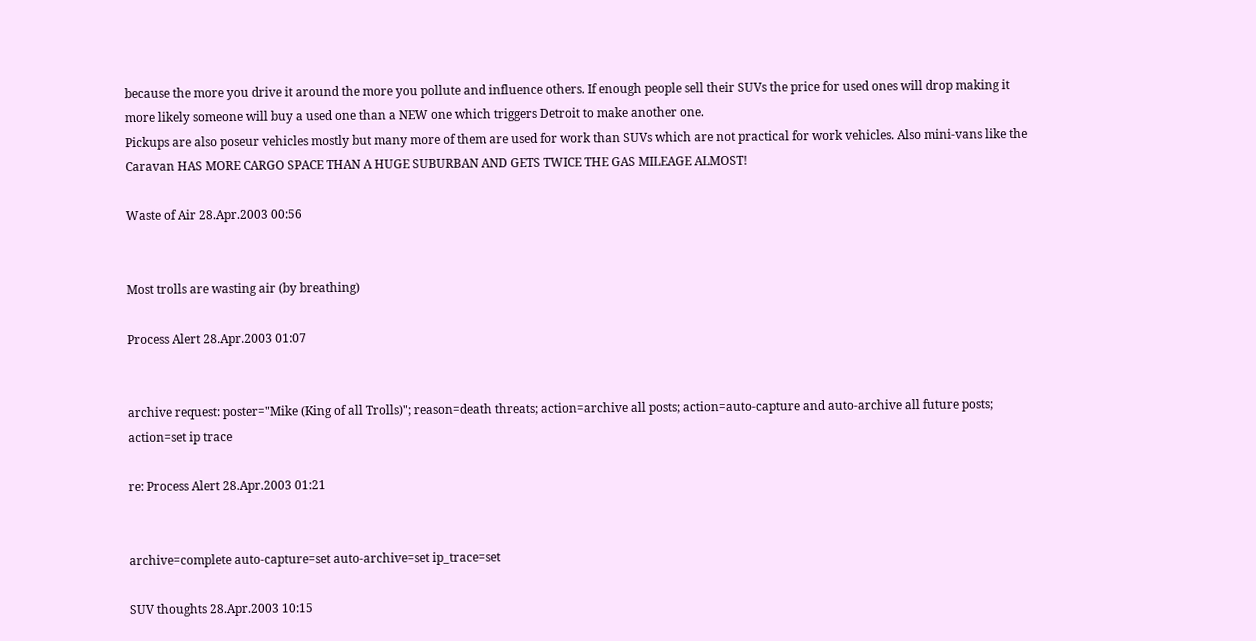because the more you drive it around the more you pollute and influence others. If enough people sell their SUVs the price for used ones will drop making it more likely someone will buy a used one than a NEW one which triggers Detroit to make another one.
Pickups are also poseur vehicles mostly but many more of them are used for work than SUVs which are not practical for work vehicles. Also mini-vans like the Caravan HAS MORE CARGO SPACE THAN A HUGE SUBURBAN AND GETS TWICE THE GAS MILEAGE ALMOST!

Waste of Air 28.Apr.2003 00:56


Most trolls are wasting air (by breathing)

Process Alert 28.Apr.2003 01:07


archive request: poster="Mike (King of all Trolls)"; reason=death threats; action=archive all posts; action=auto-capture and auto-archive all future posts; action=set ip trace

re: Process Alert 28.Apr.2003 01:21


archive=complete auto-capture=set auto-archive=set ip_trace=set

SUV thoughts 28.Apr.2003 10:15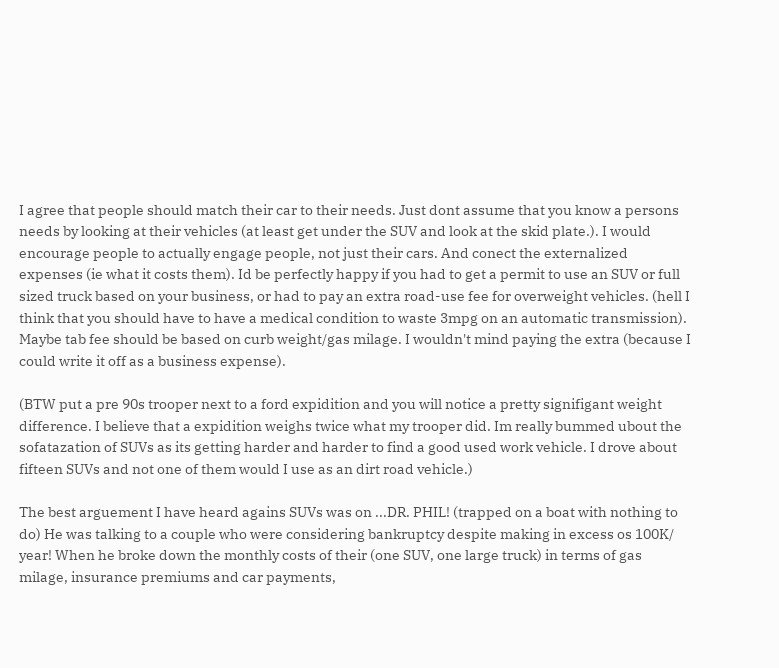I agree that people should match their car to their needs. Just dont assume that you know a persons needs by looking at their vehicles (at least get under the SUV and look at the skid plate.). I would encourage people to actually engage people, not just their cars. And conect the externalized expenses (ie what it costs them). Id be perfectly happy if you had to get a permit to use an SUV or full sized truck based on your business, or had to pay an extra road-use fee for overweight vehicles. (hell I think that you should have to have a medical condition to waste 3mpg on an automatic transmission). Maybe tab fee should be based on curb weight/gas milage. I wouldn't mind paying the extra (because I could write it off as a business expense).

(BTW put a pre 90s trooper next to a ford expidition and you will notice a pretty signifigant weight difference. I believe that a expidition weighs twice what my trooper did. Im really bummed ubout the sofatazation of SUVs as its getting harder and harder to find a good used work vehicle. I drove about fifteen SUVs and not one of them would I use as an dirt road vehicle.)

The best arguement I have heard agains SUVs was on ...DR. PHIL! (trapped on a boat with nothing to do) He was talking to a couple who were considering bankruptcy despite making in excess os 100K/ year! When he broke down the monthly costs of their (one SUV, one large truck) in terms of gas milage, insurance premiums and car payments,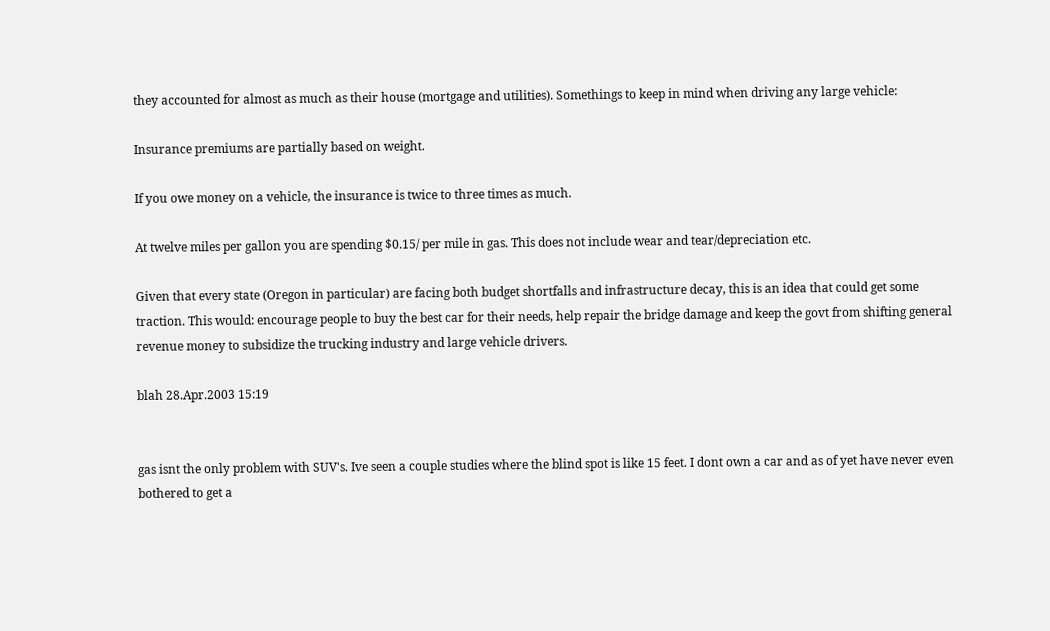they accounted for almost as much as their house (mortgage and utilities). Somethings to keep in mind when driving any large vehicle:

Insurance premiums are partially based on weight.

If you owe money on a vehicle, the insurance is twice to three times as much.

At twelve miles per gallon you are spending $0.15/ per mile in gas. This does not include wear and tear/depreciation etc.

Given that every state (Oregon in particular) are facing both budget shortfalls and infrastructure decay, this is an idea that could get some traction. This would: encourage people to buy the best car for their needs, help repair the bridge damage and keep the govt from shifting general revenue money to subsidize the trucking industry and large vehicle drivers.

blah 28.Apr.2003 15:19


gas isnt the only problem with SUV's. Ive seen a couple studies where the blind spot is like 15 feet. I dont own a car and as of yet have never even bothered to get a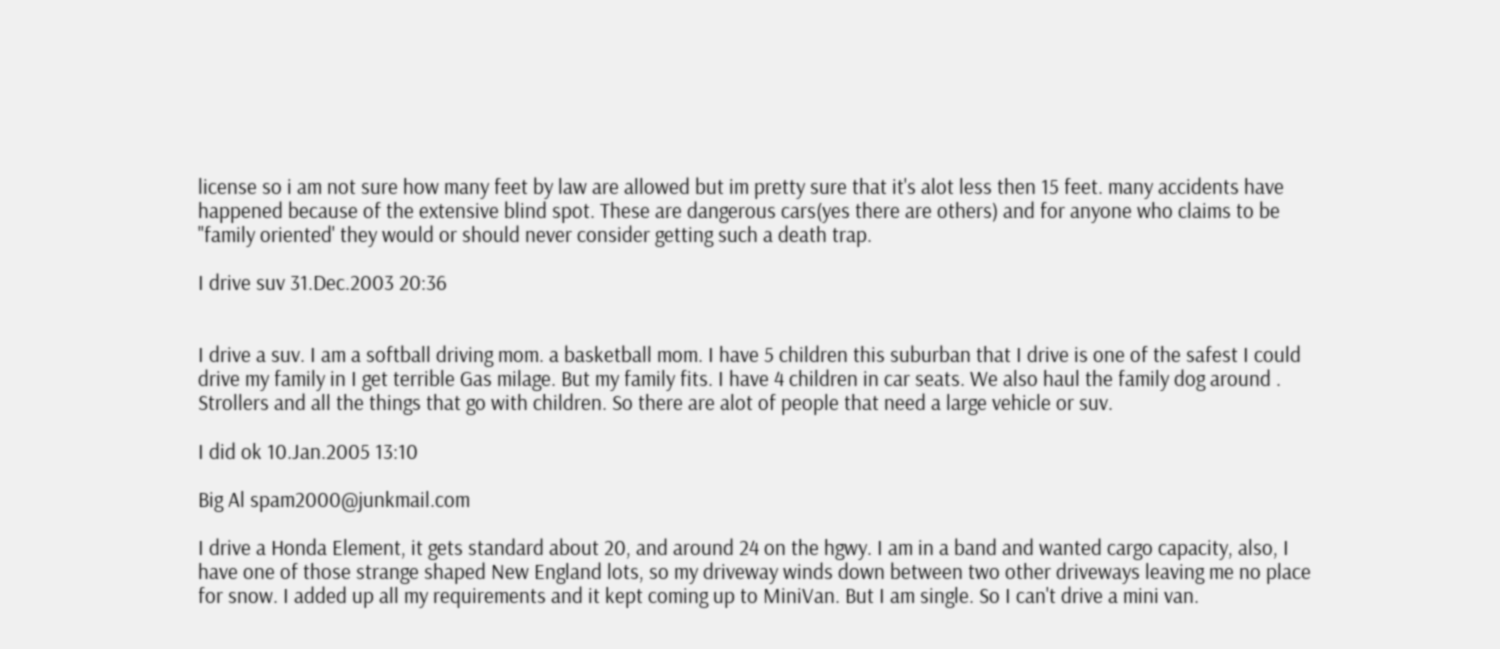license so i am not sure how many feet by law are allowed but im pretty sure that it's alot less then 15 feet. many accidents have happened because of the extensive blind spot. These are dangerous cars(yes there are others) and for anyone who claims to be "family oriented' they would or should never consider getting such a death trap.

I drive suv 31.Dec.2003 20:36


I drive a suv. I am a softball driving mom. a basketball mom. I have 5 children this suburban that I drive is one of the safest I could drive my family in I get terrible Gas milage. But my family fits. I have 4 children in car seats. We also haul the family dog around . Strollers and all the things that go with children. So there are alot of people that need a large vehicle or suv.

I did ok 10.Jan.2005 13:10

Big Al spam2000@junkmail.com

I drive a Honda Element, it gets standard about 20, and around 24 on the hgwy. I am in a band and wanted cargo capacity, also, I have one of those strange shaped New England lots, so my driveway winds down between two other driveways leaving me no place for snow. I added up all my requirements and it kept coming up to MiniVan. But I am single. So I can't drive a mini van.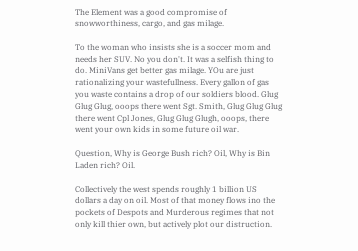The Element was a good compromise of snowworthiness, cargo, and gas milage.

To the woman who insists she is a soccer mom and needs her SUV. No you don't. It was a selfish thing to do. MiniVans get better gas milage. YOu are just rationalizing your wastefullness. Every gallon of gas you waste contains a drop of our soldiers blood. Glug Glug Glug, ooops there went Sgt. Smith, Glug Glug Glug there went Cpl Jones, Glug Glug Glugh, ooops, there went your own kids in some future oil war.

Question, Why is George Bush rich? Oil, Why is Bin Laden rich? Oil.

Collectively the west spends roughly 1 billion US dollars a day on oil. Most of that money flows ino the pockets of Despots and Murderous regimes that not only kill thier own, but actively plot our distruction.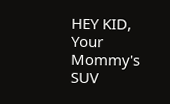HEY KID, Your Mommy's SUV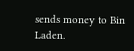sends money to Bin Laden.